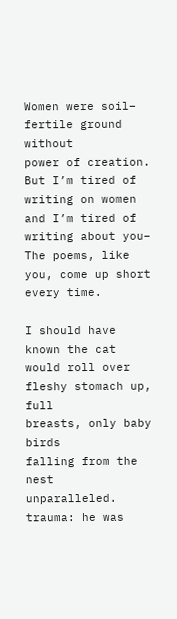Women were soil–
fertile ground without
power of creation.
But I’m tired of writing on women
and I’m tired of writing about you–
The poems, like you, come up short every time.

I should have known the cat would roll over
fleshy stomach up, full
breasts, only baby birds
falling from the nest
unparalleled. trauma: he was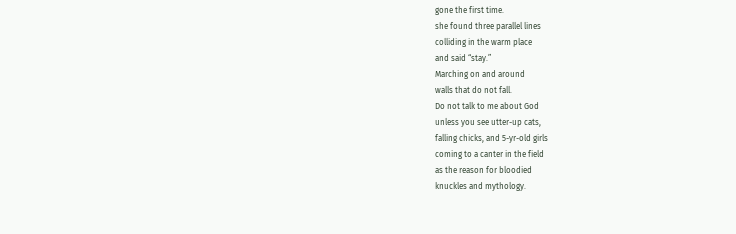gone the first time.
she found three parallel lines
colliding in the warm place
and said “stay.”
Marching on and around
walls that do not fall.
Do not talk to me about God
unless you see utter-up cats,
falling chicks, and 5-yr-old girls
coming to a canter in the field
as the reason for bloodied
knuckles and mythology.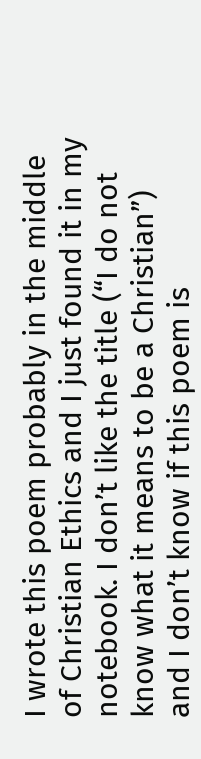I wrote this poem probably in the middle of Christian Ethics and I just found it in my notebook. I don’t like the title (“I do not know what it means to be a Christian”) and I don’t know if this poem is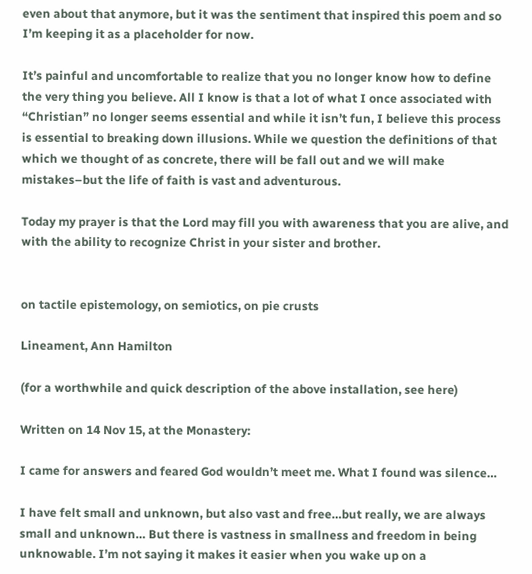even about that anymore, but it was the sentiment that inspired this poem and so I’m keeping it as a placeholder for now.

It’s painful and uncomfortable to realize that you no longer know how to define the very thing you believe. All I know is that a lot of what I once associated with “Christian” no longer seems essential and while it isn’t fun, I believe this process is essential to breaking down illusions. While we question the definitions of that which we thought of as concrete, there will be fall out and we will make mistakes–but the life of faith is vast and adventurous.

Today my prayer is that the Lord may fill you with awareness that you are alive, and with the ability to recognize Christ in your sister and brother.


on tactile epistemology, on semiotics, on pie crusts

Lineament, Ann Hamilton

(for a worthwhile and quick description of the above installation, see here)

Written on 14 Nov 15, at the Monastery:

I came for answers and feared God wouldn’t meet me. What I found was silence…

I have felt small and unknown, but also vast and free…but really, we are always small and unknown… But there is vastness in smallness and freedom in being unknowable. I’m not saying it makes it easier when you wake up on a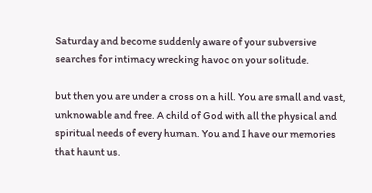Saturday and become suddenly aware of your subversive searches for intimacy wrecking havoc on your solitude.

but then you are under a cross on a hill. You are small and vast, unknowable and free. A child of God with all the physical and spiritual needs of every human. You and I have our memories that haunt us.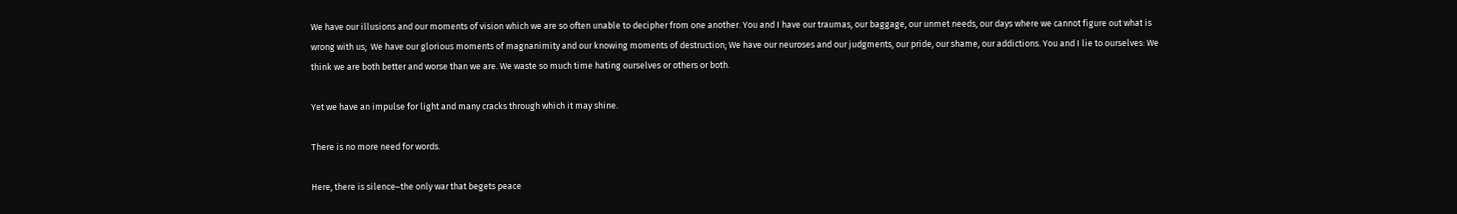We have our illusions and our moments of vision which we are so often unable to decipher from one another. You and I have our traumas, our baggage, our unmet needs, our days where we cannot figure out what is wrong with us;  We have our glorious moments of magnanimity and our knowing moments of destruction; We have our neuroses and our judgments, our pride, our shame, our addictions. You and I lie to ourselves: We think we are both better and worse than we are. We waste so much time hating ourselves or others or both.

Yet we have an impulse for light and many cracks through which it may shine.

There is no more need for words.

Here, there is silence–the only war that begets peace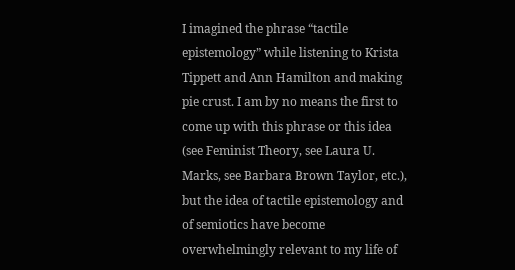I imagined the phrase “tactile epistemology” while listening to Krista Tippett and Ann Hamilton and making pie crust. I am by no means the first to come up with this phrase or this idea (see Feminist Theory, see Laura U. Marks, see Barbara Brown Taylor, etc.), but the idea of tactile epistemology and of semiotics have become overwhelmingly relevant to my life of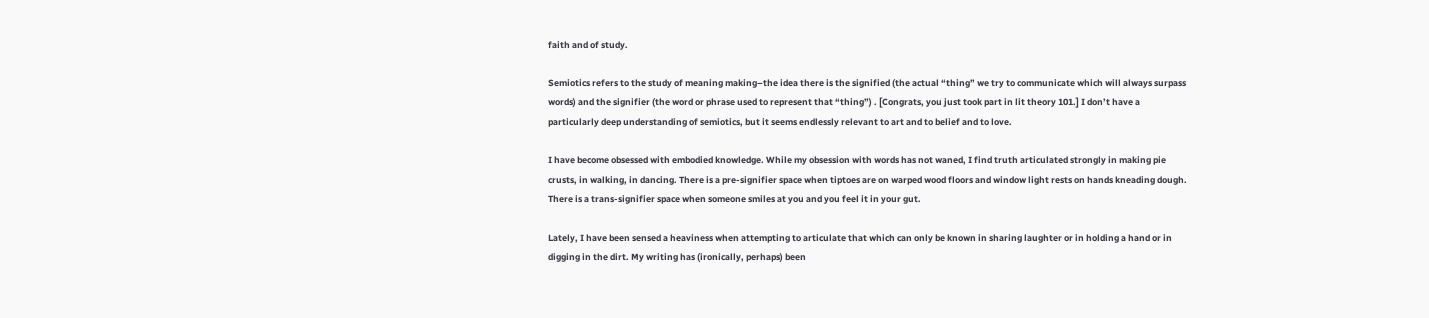faith and of study.

Semiotics refers to the study of meaning making–the idea there is the signified (the actual “thing” we try to communicate which will always surpass words) and the signifier (the word or phrase used to represent that “thing”) . [Congrats, you just took part in lit theory 101.] I don’t have a particularly deep understanding of semiotics, but it seems endlessly relevant to art and to belief and to love.

I have become obsessed with embodied knowledge. While my obsession with words has not waned, I find truth articulated strongly in making pie crusts, in walking, in dancing. There is a pre-signifier space when tiptoes are on warped wood floors and window light rests on hands kneading dough. There is a trans-signifier space when someone smiles at you and you feel it in your gut.

Lately, I have been sensed a heaviness when attempting to articulate that which can only be known in sharing laughter or in holding a hand or in digging in the dirt. My writing has (ironically, perhaps) been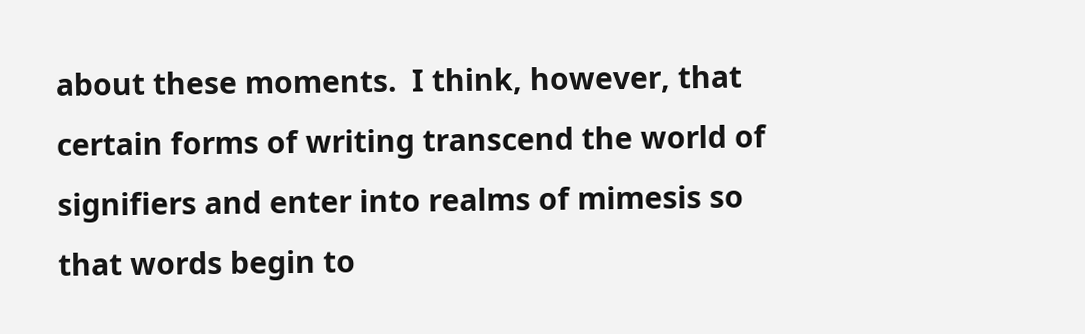about these moments.  I think, however, that certain forms of writing transcend the world of signifiers and enter into realms of mimesis so that words begin to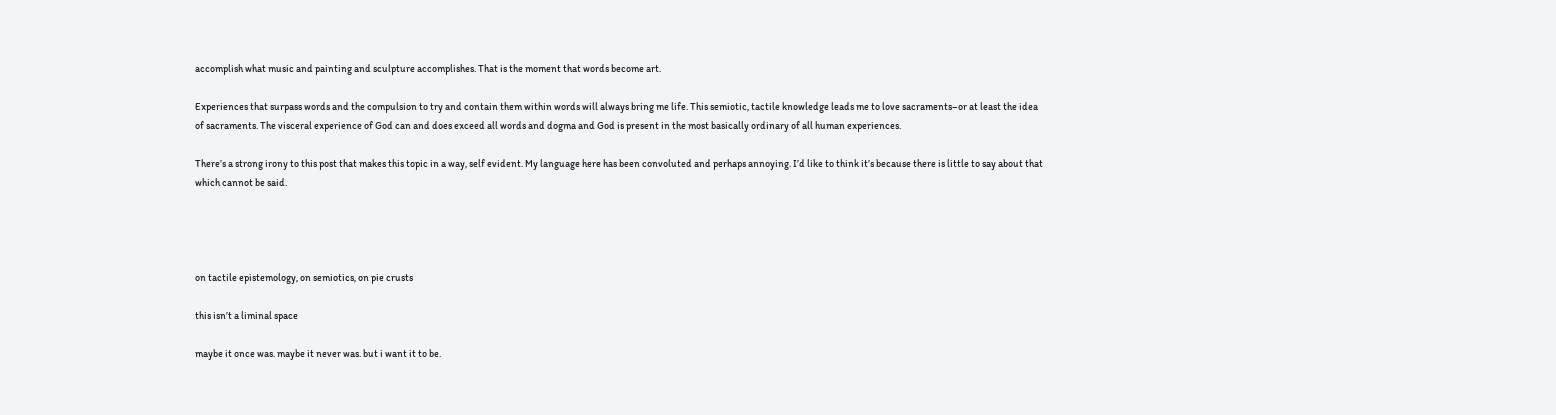accomplish what music and painting and sculpture accomplishes. That is the moment that words become art.

Experiences that surpass words and the compulsion to try and contain them within words will always bring me life. This semiotic, tactile knowledge leads me to love sacraments–or at least the idea of sacraments. The visceral experience of God can and does exceed all words and dogma and God is present in the most basically ordinary of all human experiences.

There’s a strong irony to this post that makes this topic in a way, self evident. My language here has been convoluted and perhaps annoying. I’d like to think it’s because there is little to say about that which cannot be said.




on tactile epistemology, on semiotics, on pie crusts

this isn’t a liminal space

maybe it once was. maybe it never was. but i want it to be.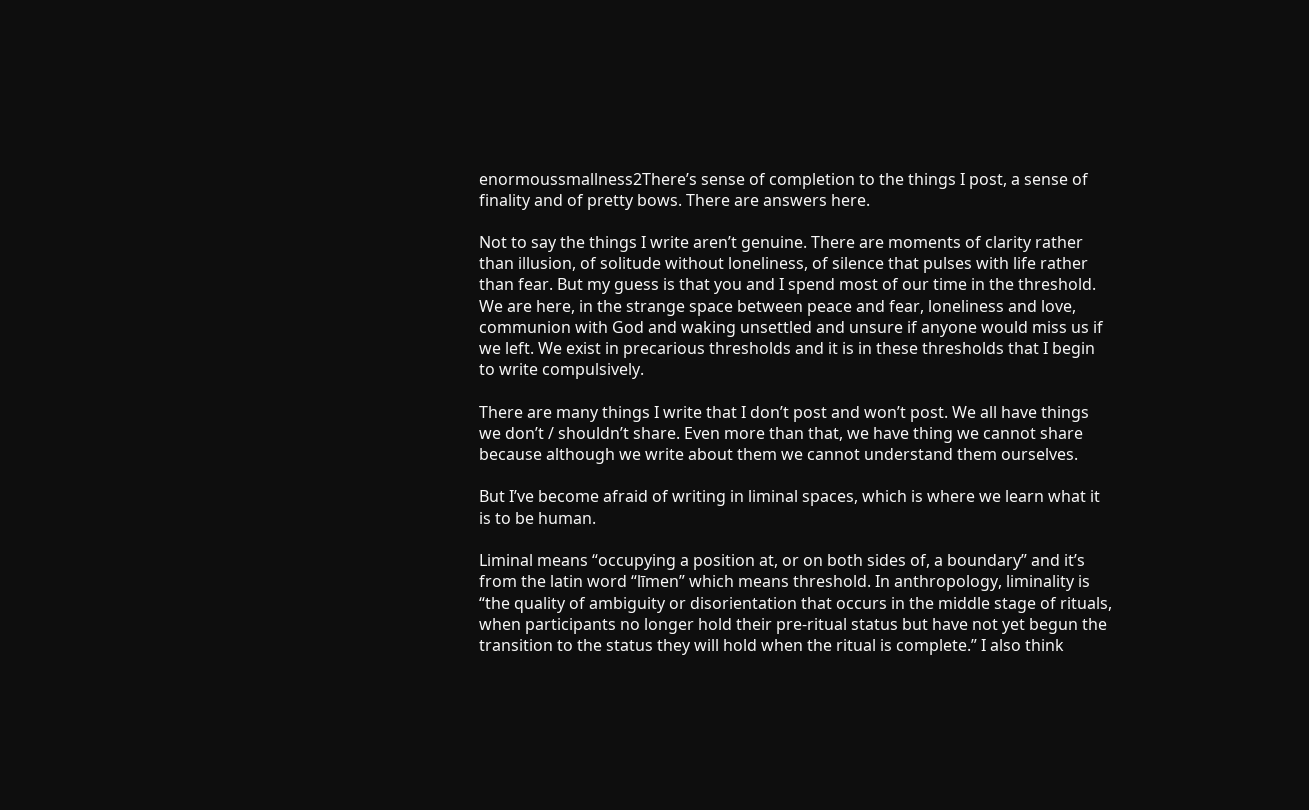enormoussmallness2There’s sense of completion to the things I post, a sense of finality and of pretty bows. There are answers here.

Not to say the things I write aren’t genuine. There are moments of clarity rather than illusion, of solitude without loneliness, of silence that pulses with life rather than fear. But my guess is that you and I spend most of our time in the threshold. We are here, in the strange space between peace and fear, loneliness and love, communion with God and waking unsettled and unsure if anyone would miss us if we left. We exist in precarious thresholds and it is in these thresholds that I begin to write compulsively.

There are many things I write that I don’t post and won’t post. We all have things we don’t / shouldn’t share. Even more than that, we have thing we cannot share because although we write about them we cannot understand them ourselves.

But I’ve become afraid of writing in liminal spaces, which is where we learn what it is to be human.

Liminal means “occupying a position at, or on both sides of, a boundary” and it’s from the latin word “līmen” which means threshold. In anthropology, liminality is “the quality of ambiguity or disorientation that occurs in the middle stage of rituals, when participants no longer hold their pre-ritual status but have not yet begun the transition to the status they will hold when the ritual is complete.” I also think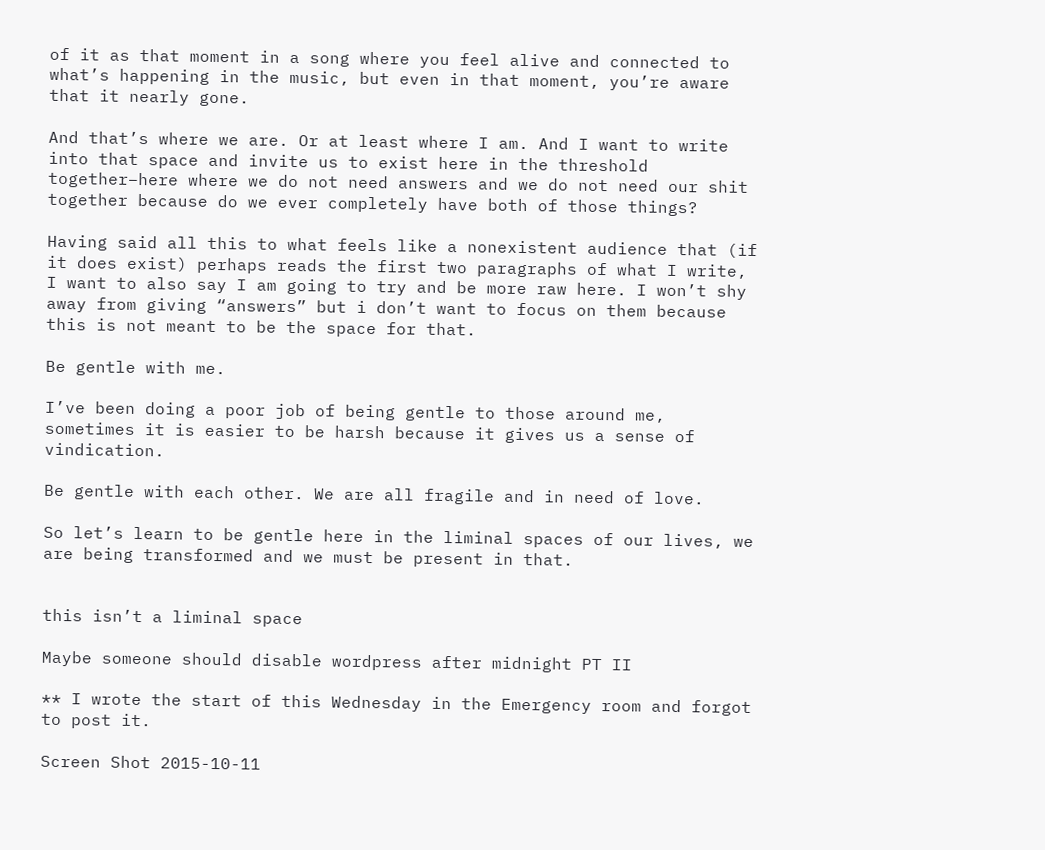of it as that moment in a song where you feel alive and connected to what’s happening in the music, but even in that moment, you’re aware that it nearly gone.

And that’s where we are. Or at least where I am. And I want to write into that space and invite us to exist here in the threshold together–here where we do not need answers and we do not need our shit together because do we ever completely have both of those things?

Having said all this to what feels like a nonexistent audience that (if it does exist) perhaps reads the first two paragraphs of what I write, I want to also say I am going to try and be more raw here. I won’t shy away from giving “answers” but i don’t want to focus on them because this is not meant to be the space for that.

Be gentle with me.

I’ve been doing a poor job of being gentle to those around me, sometimes it is easier to be harsh because it gives us a sense of vindication.

Be gentle with each other. We are all fragile and in need of love.

So let’s learn to be gentle here in the liminal spaces of our lives, we are being transformed and we must be present in that.


this isn’t a liminal space

Maybe someone should disable wordpress after midnight PT II

** I wrote the start of this Wednesday in the Emergency room and forgot to post it.

Screen Shot 2015-10-11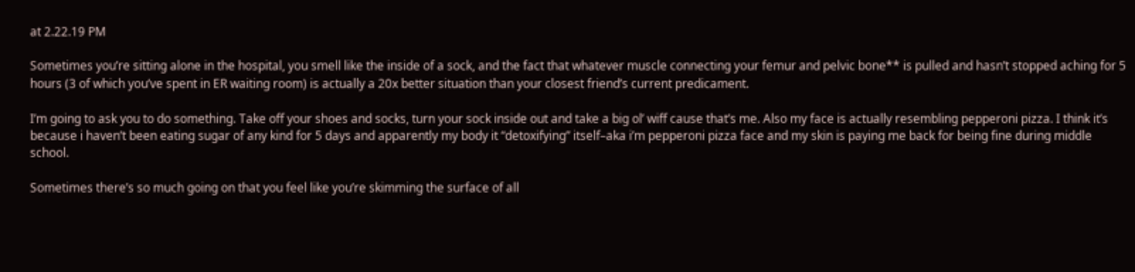at 2.22.19 PM

Sometimes you’re sitting alone in the hospital, you smell like the inside of a sock, and the fact that whatever muscle connecting your femur and pelvic bone** is pulled and hasn’t stopped aching for 5 hours (3 of which you’ve spent in ER waiting room) is actually a 20x better situation than your closest friend’s current predicament.

I’m going to ask you to do something. Take off your shoes and socks, turn your sock inside out and take a big ol’ wiff cause that’s me. Also my face is actually resembling pepperoni pizza. I think it’s because i haven’t been eating sugar of any kind for 5 days and apparently my body it “detoxifying” itself–aka i’m pepperoni pizza face and my skin is paying me back for being fine during middle school.

Sometimes there’s so much going on that you feel like you’re skimming the surface of all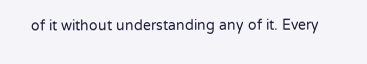of it without understanding any of it. Every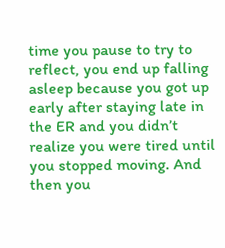time you pause to try to reflect, you end up falling asleep because you got up early after staying late in the ER and you didn’t realize you were tired until you stopped moving. And then you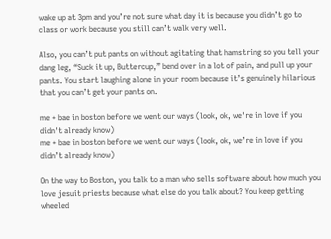wake up at 3pm and you’re not sure what day it is because you didn’t go to class or work because you still can’t walk very well.

Also, you can’t put pants on without agitating that hamstring so you tell your dang leg, “Suck it up, Buttercup,” bend over in a lot of pain, and pull up your pants. You start laughing alone in your room because it’s genuinely hilarious that you can’t get your pants on.

me + bae in boston before we went our ways (look, ok, we're in love if you didn't already know)
me + bae in boston before we went our ways (look, ok, we’re in love if you didn’t already know)

On the way to Boston, you talk to a man who sells software about how much you love jesuit priests because what else do you talk about? You keep getting wheeled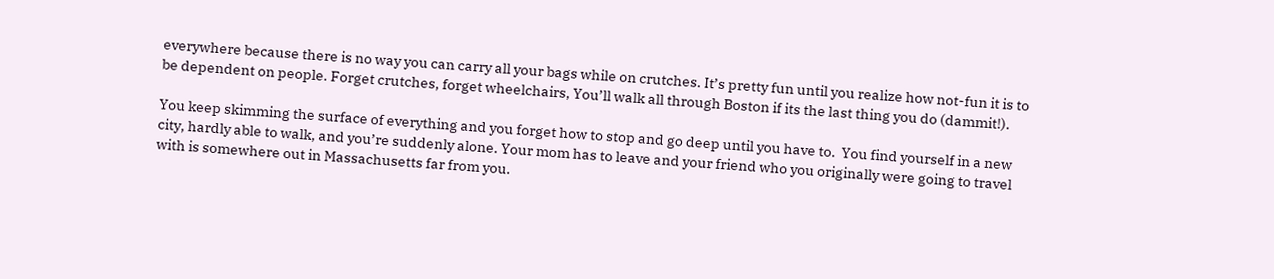everywhere because there is no way you can carry all your bags while on crutches. It’s pretty fun until you realize how not-fun it is to be dependent on people. Forget crutches, forget wheelchairs, You’ll walk all through Boston if its the last thing you do (dammit!).

You keep skimming the surface of everything and you forget how to stop and go deep until you have to.  You find yourself in a new city, hardly able to walk, and you’re suddenly alone. Your mom has to leave and your friend who you originally were going to travel with is somewhere out in Massachusetts far from you.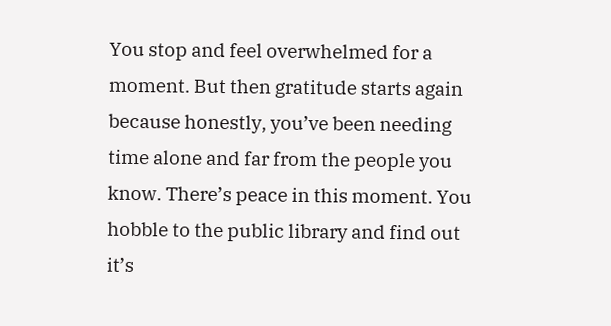You stop and feel overwhelmed for a moment. But then gratitude starts again because honestly, you’ve been needing time alone and far from the people you know. There’s peace in this moment. You hobble to the public library and find out it’s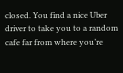closed. You find a nice Uber driver to take you to a random cafe far from where you’re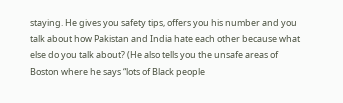staying. He gives you safety tips, offers you his number and you talk about how Pakistan and India hate each other because what else do you talk about? (He also tells you the unsafe areas of Boston where he says “lots of Black people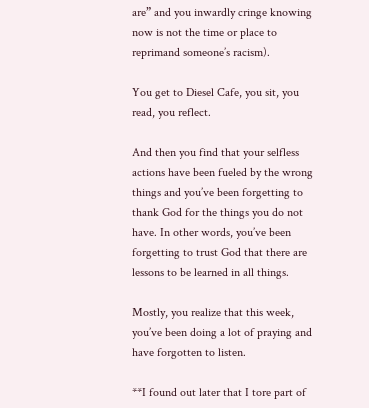are” and you inwardly cringe knowing now is not the time or place to reprimand someone’s racism).

You get to Diesel Cafe, you sit, you read, you reflect.

And then you find that your selfless actions have been fueled by the wrong things and you’ve been forgetting to thank God for the things you do not have. In other words, you’ve been forgetting to trust God that there are lessons to be learned in all things.

Mostly, you realize that this week, you’ve been doing a lot of praying and have forgotten to listen.

**I found out later that I tore part of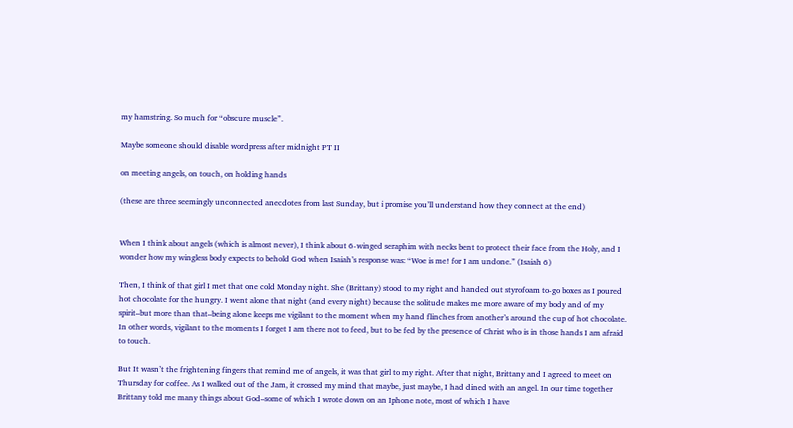my hamstring. So much for “obscure muscle”.

Maybe someone should disable wordpress after midnight PT II

on meeting angels, on touch, on holding hands

(these are three seemingly unconnected anecdotes from last Sunday, but i promise you’ll understand how they connect at the end)


When I think about angels (which is almost never), I think about 6-winged seraphim with necks bent to protect their face from the Holy, and I wonder how my wingless body expects to behold God when Isaiah’s response was: “Woe is me! for I am undone.” (Isaiah 6)

Then, I think of that girl I met that one cold Monday night. She (Brittany) stood to my right and handed out styrofoam to-go boxes as I poured hot chocolate for the hungry. I went alone that night (and every night) because the solitude makes me more aware of my body and of my spirit–but more than that–being alone keeps me vigilant to the moment when my hand flinches from another’s around the cup of hot chocolate. In other words, vigilant to the moments I forget I am there not to feed, but to be fed by the presence of Christ who is in those hands I am afraid to touch.

But It wasn’t the frightening fingers that remind me of angels, it was that girl to my right. After that night, Brittany and I agreed to meet on Thursday for coffee. As I walked out of the Jam, it crossed my mind that maybe, just maybe, I had dined with an angel. In our time together Brittany told me many things about God–some of which I wrote down on an Iphone note, most of which I have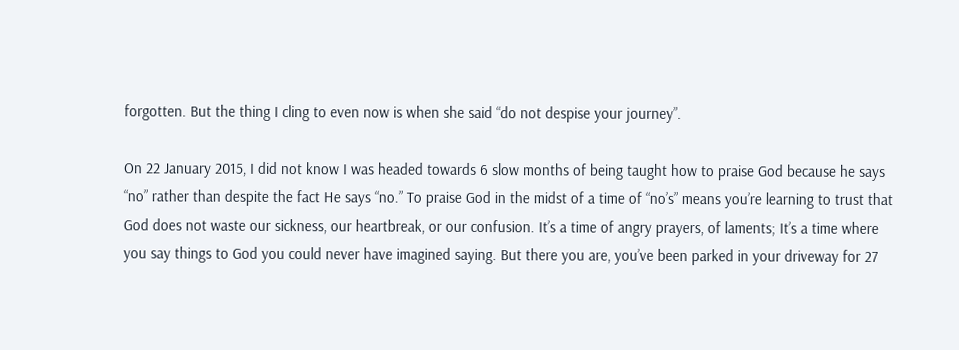forgotten. But the thing I cling to even now is when she said “do not despise your journey”.

On 22 January 2015, I did not know I was headed towards 6 slow months of being taught how to praise God because he says “no” rather than despite the fact He says “no.” To praise God in the midst of a time of “no’s” means you’re learning to trust that God does not waste our sickness, our heartbreak, or our confusion. It’s a time of angry prayers, of laments; It’s a time where you say things to God you could never have imagined saying. But there you are, you’ve been parked in your driveway for 27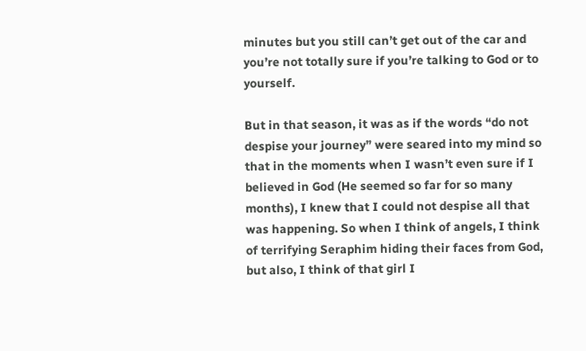minutes but you still can’t get out of the car and you’re not totally sure if you’re talking to God or to yourself.

But in that season, it was as if the words “do not despise your journey” were seared into my mind so that in the moments when I wasn’t even sure if I believed in God (He seemed so far for so many months), I knew that I could not despise all that was happening. So when I think of angels, I think of terrifying Seraphim hiding their faces from God, but also, I think of that girl I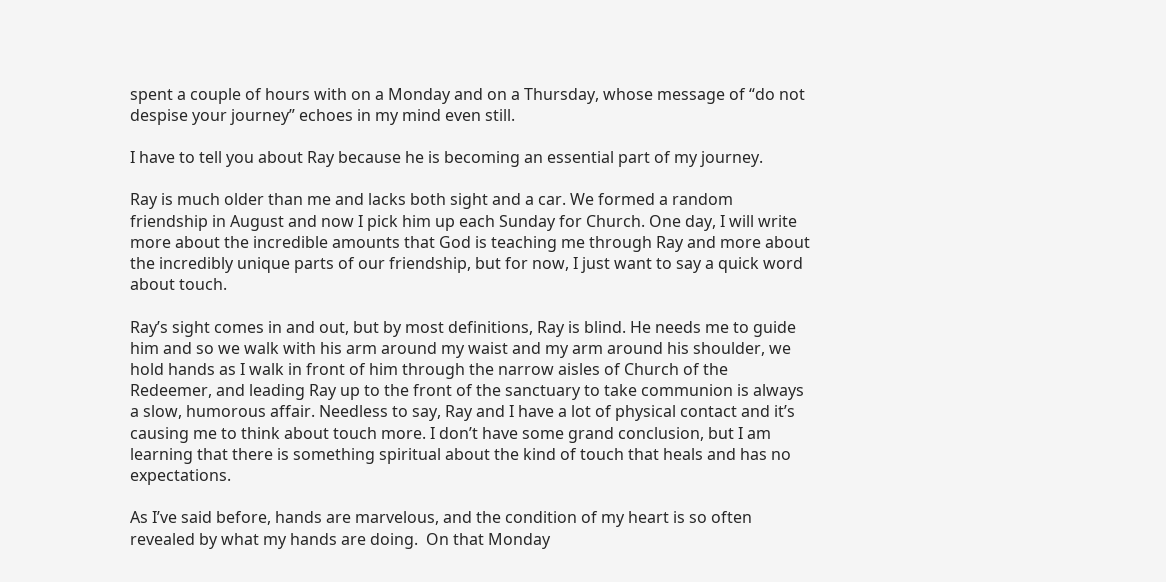spent a couple of hours with on a Monday and on a Thursday, whose message of “do not despise your journey” echoes in my mind even still.

I have to tell you about Ray because he is becoming an essential part of my journey.

Ray is much older than me and lacks both sight and a car. We formed a random friendship in August and now I pick him up each Sunday for Church. One day, I will write more about the incredible amounts that God is teaching me through Ray and more about the incredibly unique parts of our friendship, but for now, I just want to say a quick word about touch.

Ray’s sight comes in and out, but by most definitions, Ray is blind. He needs me to guide him and so we walk with his arm around my waist and my arm around his shoulder, we hold hands as I walk in front of him through the narrow aisles of Church of the Redeemer, and leading Ray up to the front of the sanctuary to take communion is always a slow, humorous affair. Needless to say, Ray and I have a lot of physical contact and it’s causing me to think about touch more. I don’t have some grand conclusion, but I am learning that there is something spiritual about the kind of touch that heals and has no expectations.

As I’ve said before, hands are marvelous, and the condition of my heart is so often revealed by what my hands are doing.  On that Monday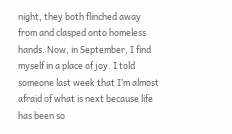night, they both flinched away from and clasped onto homeless hands. Now, in September, I find myself in a place of joy. I told someone last week that I’m almost afraid of what is next because life has been so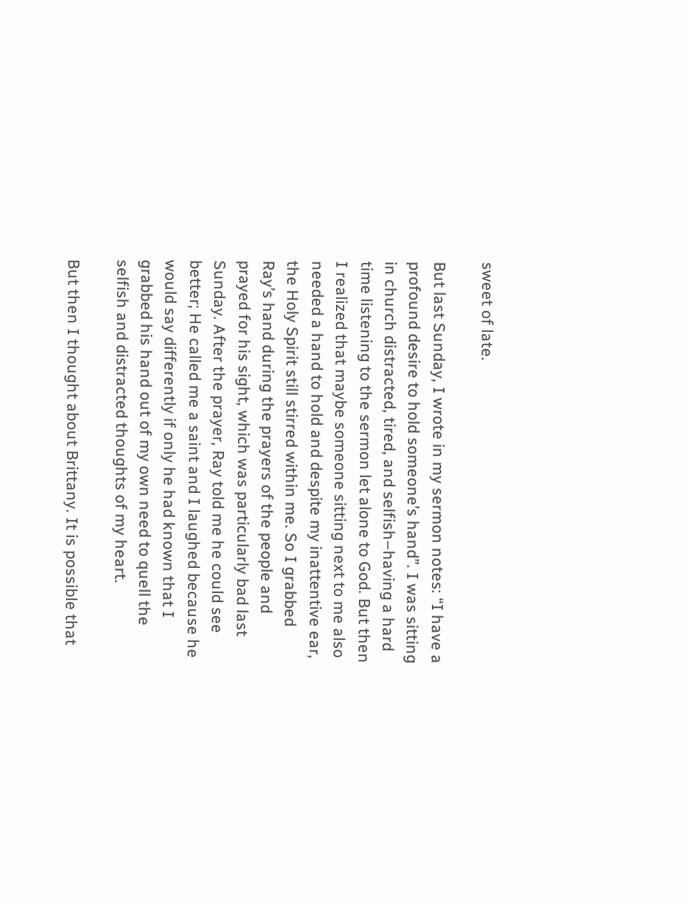sweet of late.

But last Sunday, I wrote in my sermon notes: “I have a profound desire to hold someone’s hand”. I was sitting in church distracted, tired, and selfish–having a hard time listening to the sermon let alone to God. But then I realized that maybe someone sitting next to me also needed a hand to hold and despite my inattentive ear, the Holy Spirit still stirred within me. So I grabbed Ray’s hand during the prayers of the people and prayed for his sight, which was particularly bad last Sunday. After the prayer, Ray told me he could see better; He called me a saint and I laughed because he would say differently if only he had known that I grabbed his hand out of my own need to quell the selfish and distracted thoughts of my heart.

But then I thought about Brittany. It is possible that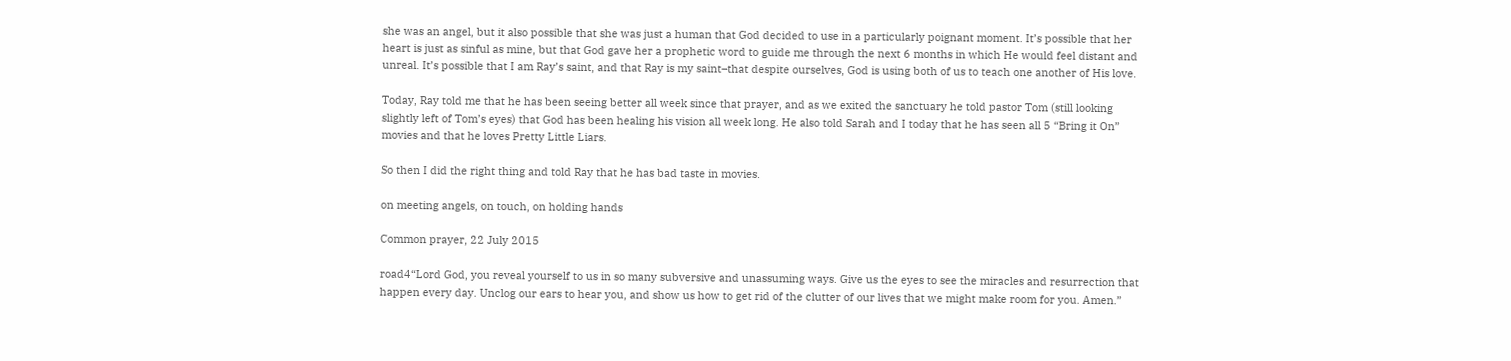she was an angel, but it also possible that she was just a human that God decided to use in a particularly poignant moment. It’s possible that her heart is just as sinful as mine, but that God gave her a prophetic word to guide me through the next 6 months in which He would feel distant and unreal. It’s possible that I am Ray’s saint, and that Ray is my saint–that despite ourselves, God is using both of us to teach one another of His love.

Today, Ray told me that he has been seeing better all week since that prayer, and as we exited the sanctuary he told pastor Tom (still looking slightly left of Tom’s eyes) that God has been healing his vision all week long. He also told Sarah and I today that he has seen all 5 “Bring it On” movies and that he loves Pretty Little Liars.

So then I did the right thing and told Ray that he has bad taste in movies.

on meeting angels, on touch, on holding hands

Common prayer, 22 July 2015

road4“Lord God, you reveal yourself to us in so many subversive and unassuming ways. Give us the eyes to see the miracles and resurrection that happen every day. Unclog our ears to hear you, and show us how to get rid of the clutter of our lives that we might make room for you. Amen.”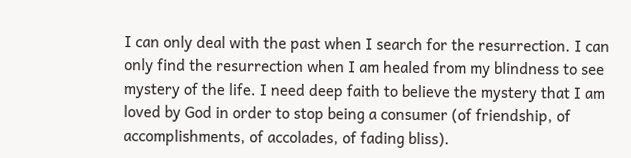I can only deal with the past when I search for the resurrection. I can only find the resurrection when I am healed from my blindness to see mystery of the life. I need deep faith to believe the mystery that I am loved by God in order to stop being a consumer (of friendship, of accomplishments, of accolades, of fading bliss).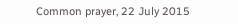Common prayer, 22 July 2015